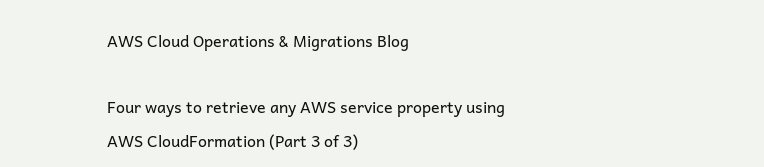AWS Cloud Operations & Migrations Blog

Four ways to retrieve any AWS service property using AWS CloudFormation (Part 3 of 3)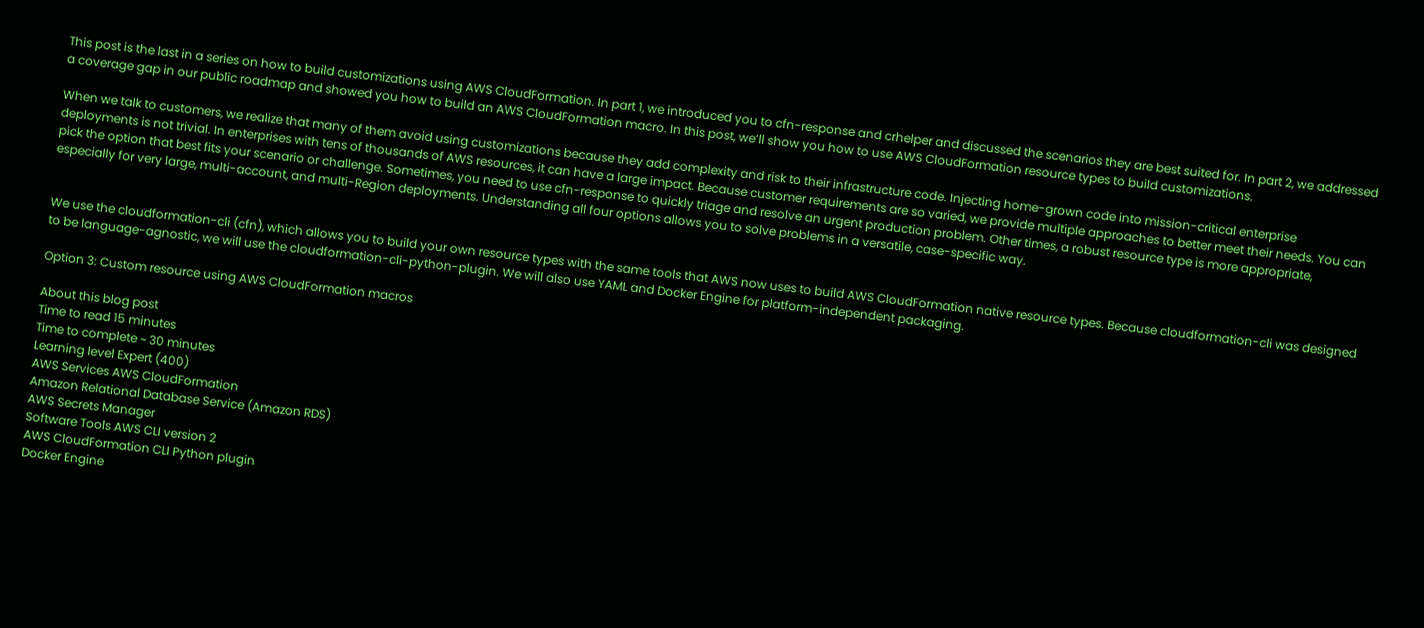This post is the last in a series on how to build customizations using AWS CloudFormation. In part 1, we introduced you to cfn-response and crhelper and discussed the scenarios they are best suited for. In part 2, we addressed a coverage gap in our public roadmap and showed you how to build an AWS CloudFormation macro. In this post, we’ll show you how to use AWS CloudFormation resource types to build customizations.

When we talk to customers, we realize that many of them avoid using customizations because they add complexity and risk to their infrastructure code. Injecting home-grown code into mission-critical enterprise deployments is not trivial. In enterprises with tens of thousands of AWS resources, it can have a large impact. Because customer requirements are so varied, we provide multiple approaches to better meet their needs. You can pick the option that best fits your scenario or challenge. Sometimes, you need to use cfn-response to quickly triage and resolve an urgent production problem. Other times, a robust resource type is more appropriate, especially for very large, multi-account, and multi-Region deployments. Understanding all four options allows you to solve problems in a versatile, case-specific way.


We use the cloudformation-cli (cfn), which allows you to build your own resource types with the same tools that AWS now uses to build AWS CloudFormation native resource types. Because cloudformation-cli was designed to be language-agnostic, we will use the cloudformation-cli-python-plugin. We will also use YAML and Docker Engine for platform-independent packaging.

Option 3: Custom resource using AWS CloudFormation macros

About this blog post
Time to read 15 minutes
Time to complete ~ 30 minutes
Learning level Expert (400)
AWS Services AWS CloudFormation
Amazon Relational Database Service (Amazon RDS)
AWS Secrets Manager
Software Tools AWS CLI version 2
AWS CloudFormation CLI Python plugin
Docker Engine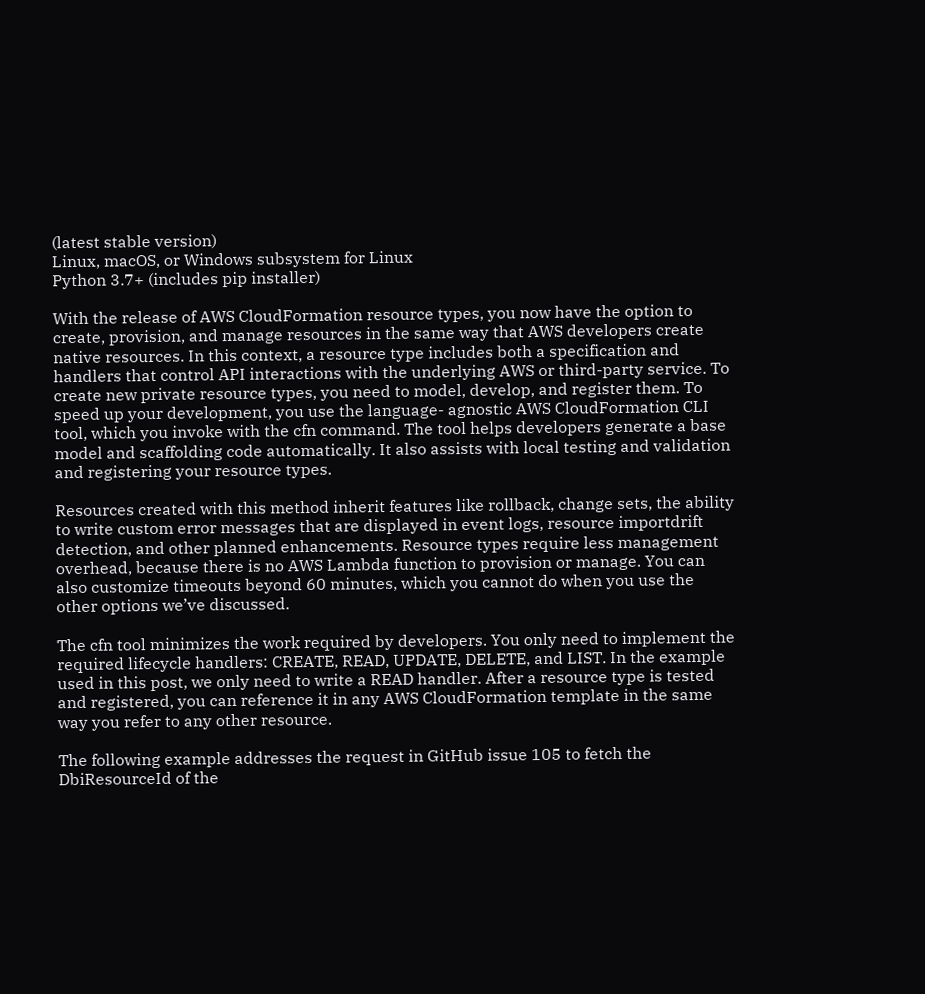(latest stable version)
Linux, macOS, or Windows subsystem for Linux
Python 3.7+ (includes pip installer)

With the release of AWS CloudFormation resource types, you now have the option to create, provision, and manage resources in the same way that AWS developers create native resources. In this context, a resource type includes both a specification and handlers that control API interactions with the underlying AWS or third-party service. To create new private resource types, you need to model, develop, and register them. To speed up your development, you use the language- agnostic AWS CloudFormation CLI tool, which you invoke with the cfn command. The tool helps developers generate a base model and scaffolding code automatically. It also assists with local testing and validation and registering your resource types.

Resources created with this method inherit features like rollback, change sets, the ability to write custom error messages that are displayed in event logs, resource importdrift detection, and other planned enhancements. Resource types require less management overhead, because there is no AWS Lambda function to provision or manage. You can also customize timeouts beyond 60 minutes, which you cannot do when you use the other options we’ve discussed.

The cfn tool minimizes the work required by developers. You only need to implement the required lifecycle handlers: CREATE, READ, UPDATE, DELETE, and LIST. In the example used in this post, we only need to write a READ handler. After a resource type is tested and registered, you can reference it in any AWS CloudFormation template in the same way you refer to any other resource.

The following example addresses the request in GitHub issue 105 to fetch the DbiResourceId of the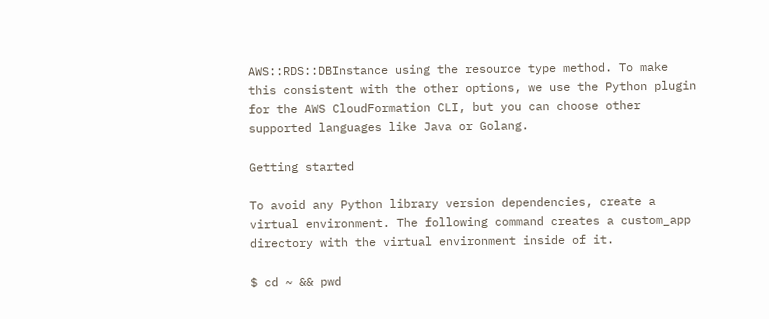AWS::RDS::DBInstance using the resource type method. To make this consistent with the other options, we use the Python plugin for the AWS CloudFormation CLI, but you can choose other supported languages like Java or Golang.

Getting started

To avoid any Python library version dependencies, create a virtual environment. The following command creates a custom_app directory with the virtual environment inside of it.

$ cd ~ && pwd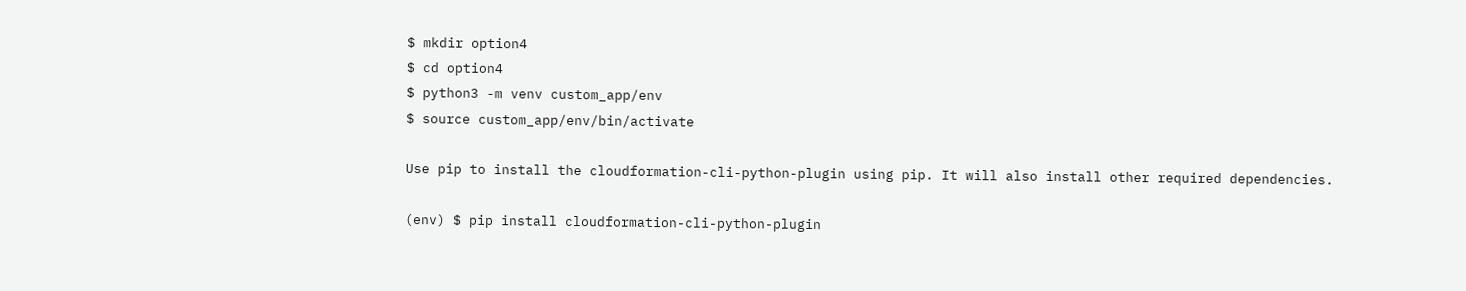$ mkdir option4
$ cd option4
$ python3 -m venv custom_app/env
$ source custom_app/env/bin/activate

Use pip to install the cloudformation-cli-python-plugin using pip. It will also install other required dependencies.

(env) $ pip install cloudformation-cli-python-plugin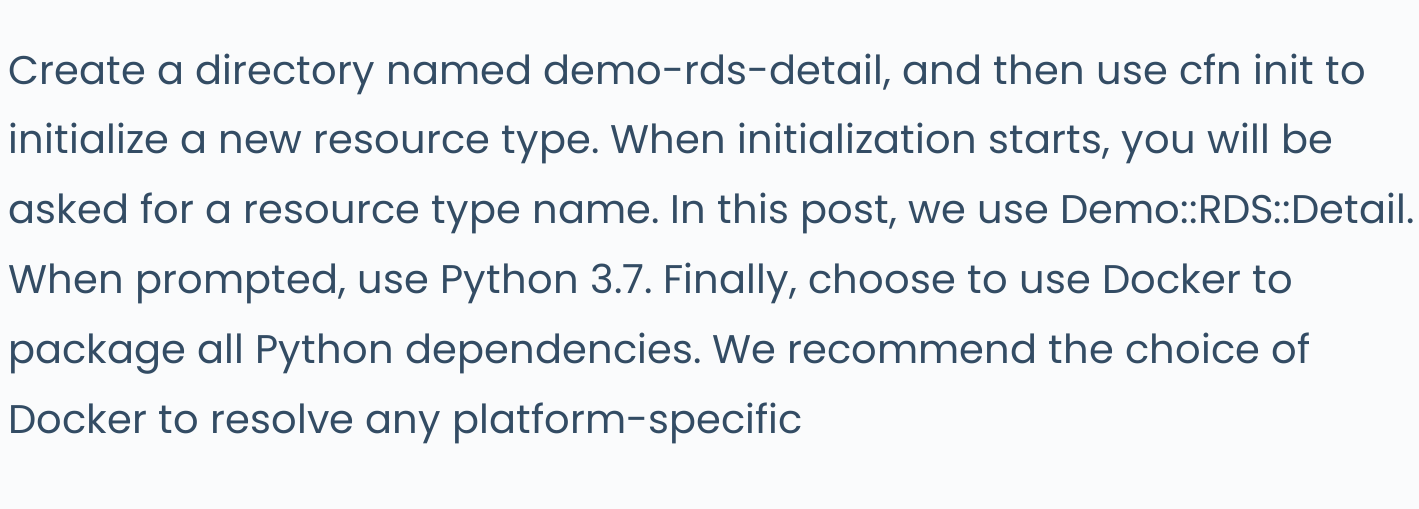Create a directory named demo-rds-detail, and then use cfn init to initialize a new resource type. When initialization starts, you will be asked for a resource type name. In this post, we use Demo::RDS::Detail. When prompted, use Python 3.7. Finally, choose to use Docker to package all Python dependencies. We recommend the choice of Docker to resolve any platform-specific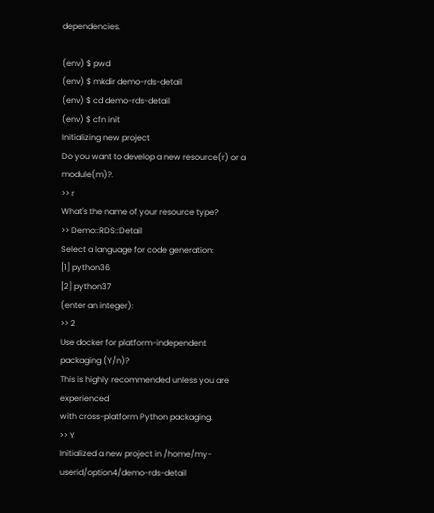dependencies.

(env) $ pwd
(env) $ mkdir demo-rds-detail
(env) $ cd demo-rds-detail
(env) $ cfn init
Initializing new project
Do you want to develop a new resource(r) or a module(m)?.
>> r
What's the name of your resource type?
>> Demo::RDS::Detail
Select a language for code generation:
[1] python36
[2] python37
(enter an integer):
>> 2
Use docker for platform-independent packaging (Y/n)?
This is highly recommended unless you are experienced
with cross-platform Python packaging.
>> Y
Initialized a new project in /home/my-userid/option4/demo-rds-detail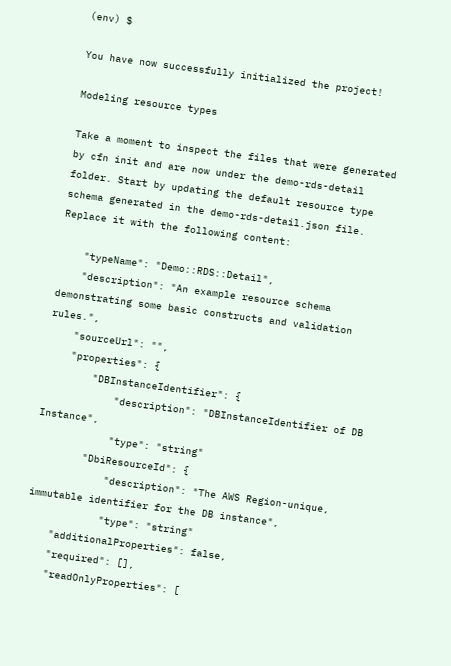(env) $

You have now successfully initialized the project!

Modeling resource types

Take a moment to inspect the files that were generated by cfn init and are now under the demo-rds-detail folder. Start by updating the default resource type schema generated in the demo-rds-detail.json file. Replace it with the following content:

    "typeName": "Demo::RDS::Detail",
    "description": "An example resource schema demonstrating some basic constructs and validation rules.",
    "sourceUrl": "",
    "properties": {
        "DBInstanceIdentifier": {
            "description": "DBInstanceIdentifier of DB Instance",
            "type": "string"
        "DbiResourceId": {
            "description": "The AWS Region-unique, immutable identifier for the DB instance",
            "type": "string"
    "additionalProperties": false,
    "required": [],
    "readOnlyProperties": [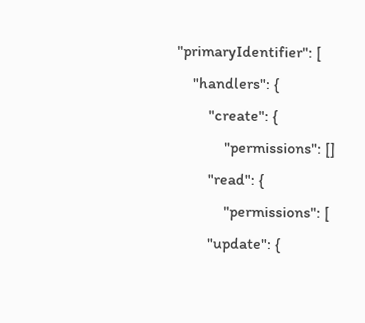"primaryIdentifier": [
    "handlers": {
        "create": {
            "permissions": []
        "read": {
            "permissions": [
        "update": {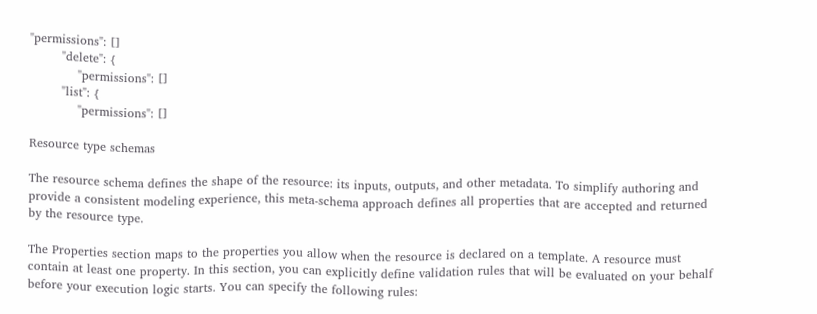"permissions": []
        "delete": {
            "permissions": []
        "list": {
            "permissions": []

Resource type schemas

The resource schema defines the shape of the resource: its inputs, outputs, and other metadata. To simplify authoring and provide a consistent modeling experience, this meta-schema approach defines all properties that are accepted and returned by the resource type.

The Properties section maps to the properties you allow when the resource is declared on a template. A resource must contain at least one property. In this section, you can explicitly define validation rules that will be evaluated on your behalf before your execution logic starts. You can specify the following rules: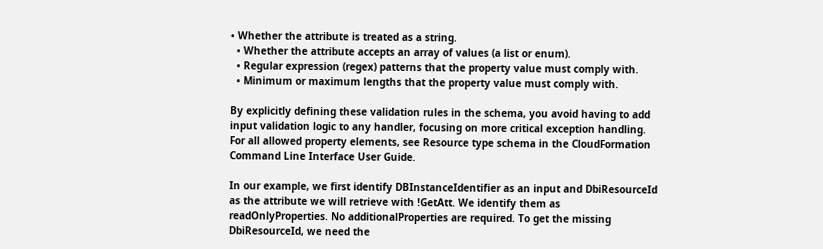• Whether the attribute is treated as a string.
  • Whether the attribute accepts an array of values (a list or enum).
  • Regular expression (regex) patterns that the property value must comply with.
  • Minimum or maximum lengths that the property value must comply with.

By explicitly defining these validation rules in the schema, you avoid having to add input validation logic to any handler, focusing on more critical exception handling. For all allowed property elements, see Resource type schema in the CloudFormation Command Line Interface User Guide.

In our example, we first identify DBInstanceIdentifier as an input and DbiResourceId as the attribute we will retrieve with !GetAtt. We identify them as readOnlyProperties. No additionalProperties are required. To get the missing DbiResourceId, we need the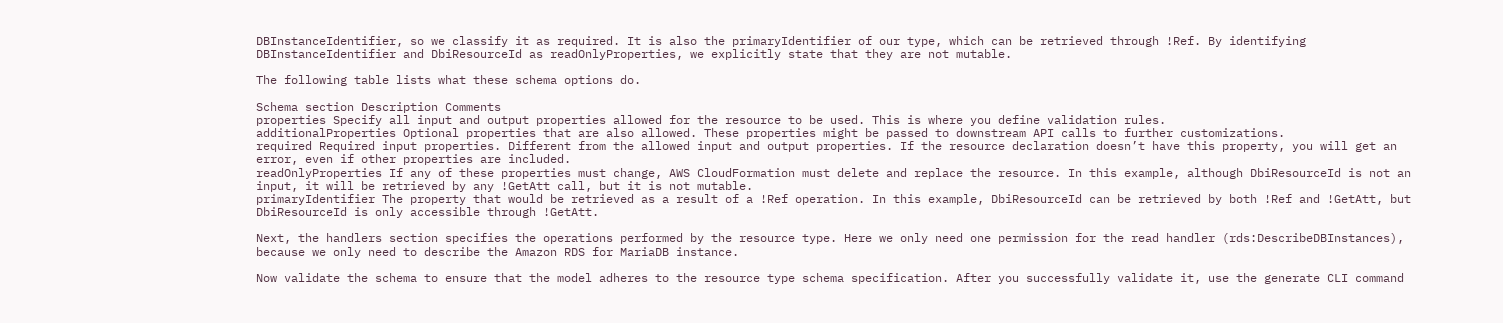DBInstanceIdentifier, so we classify it as required. It is also the primaryIdentifier of our type, which can be retrieved through !Ref. By identifying DBInstanceIdentifier and DbiResourceId as readOnlyProperties, we explicitly state that they are not mutable.

The following table lists what these schema options do.

Schema section Description Comments
properties Specify all input and output properties allowed for the resource to be used. This is where you define validation rules.
additionalProperties Optional properties that are also allowed. These properties might be passed to downstream API calls to further customizations.
required Required input properties. Different from the allowed input and output properties. If the resource declaration doesn’t have this property, you will get an error, even if other properties are included.
readOnlyProperties If any of these properties must change, AWS CloudFormation must delete and replace the resource. In this example, although DbiResourceId is not an input, it will be retrieved by any !GetAtt call, but it is not mutable.
primaryIdentifier The property that would be retrieved as a result of a !Ref operation. In this example, DbiResourceId can be retrieved by both !Ref and !GetAtt, but DbiResourceId is only accessible through !GetAtt.

Next, the handlers section specifies the operations performed by the resource type. Here we only need one permission for the read handler (rds:DescribeDBInstances), because we only need to describe the Amazon RDS for MariaDB instance.

Now validate the schema to ensure that the model adheres to the resource type schema specification. After you successfully validate it, use the generate CLI command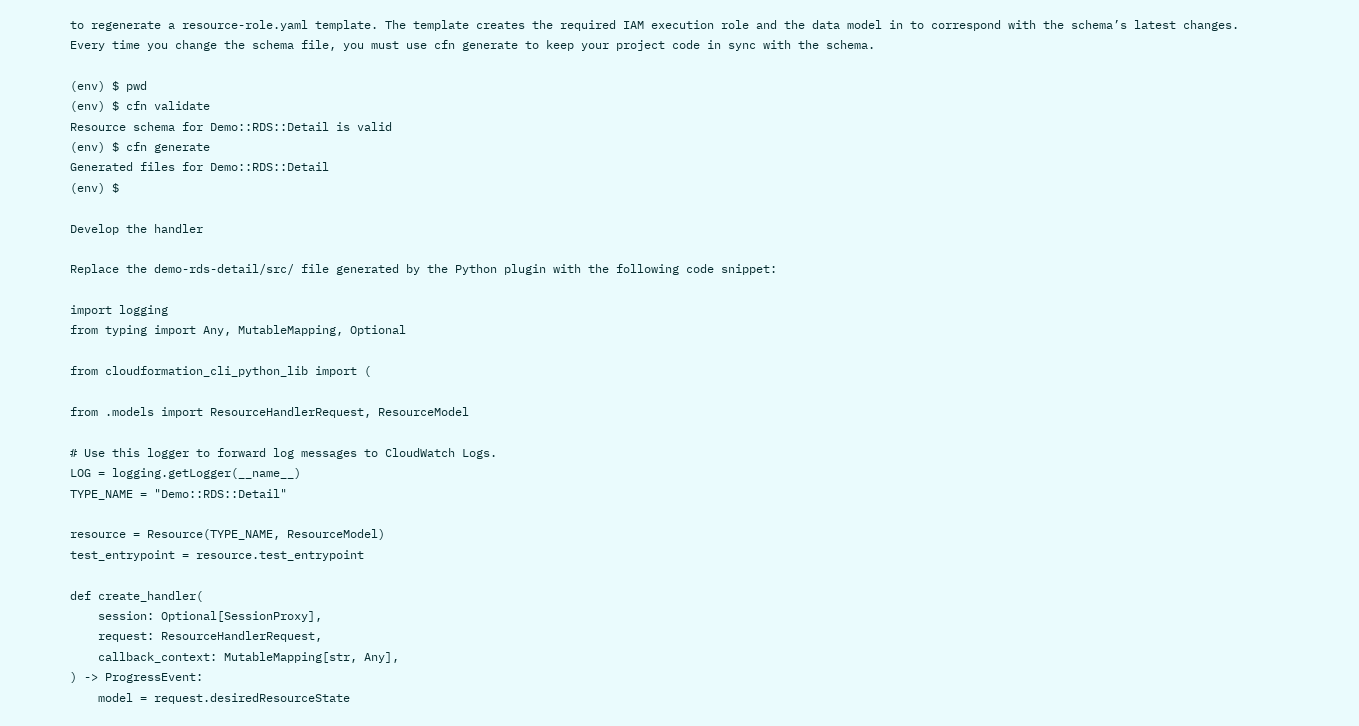to regenerate a resource-role.yaml template. The template creates the required IAM execution role and the data model in to correspond with the schema’s latest changes. Every time you change the schema file, you must use cfn generate to keep your project code in sync with the schema.

(env) $ pwd
(env) $ cfn validate
Resource schema for Demo::RDS::Detail is valid
(env) $ cfn generate
Generated files for Demo::RDS::Detail
(env) $

Develop the handler

Replace the demo-rds-detail/src/ file generated by the Python plugin with the following code snippet:

import logging
from typing import Any, MutableMapping, Optional

from cloudformation_cli_python_lib import (

from .models import ResourceHandlerRequest, ResourceModel

# Use this logger to forward log messages to CloudWatch Logs.
LOG = logging.getLogger(__name__)
TYPE_NAME = "Demo::RDS::Detail"

resource = Resource(TYPE_NAME, ResourceModel)
test_entrypoint = resource.test_entrypoint

def create_handler(
    session: Optional[SessionProxy],
    request: ResourceHandlerRequest,
    callback_context: MutableMapping[str, Any],
) -> ProgressEvent:
    model = request.desiredResourceState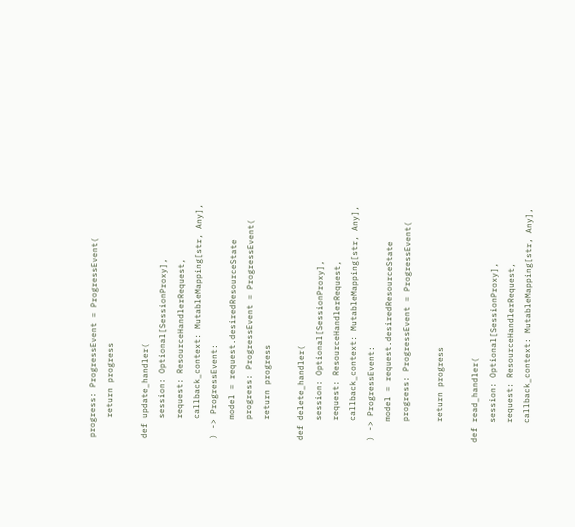progress: ProgressEvent = ProgressEvent(
    return progress

def update_handler(
    session: Optional[SessionProxy],
    request: ResourceHandlerRequest,
    callback_context: MutableMapping[str, Any],
) -> ProgressEvent:
    model = request.desiredResourceState
    progress: ProgressEvent = ProgressEvent(
    return progress

def delete_handler(
    session: Optional[SessionProxy],
    request: ResourceHandlerRequest,
    callback_context: MutableMapping[str, Any],
) -> ProgressEvent:
    model = request.desiredResourceState
    progress: ProgressEvent = ProgressEvent(

    return progress

def read_handler(
    session: Optional[SessionProxy],
    request: ResourceHandlerRequest,
    callback_context: MutableMapping[str, Any],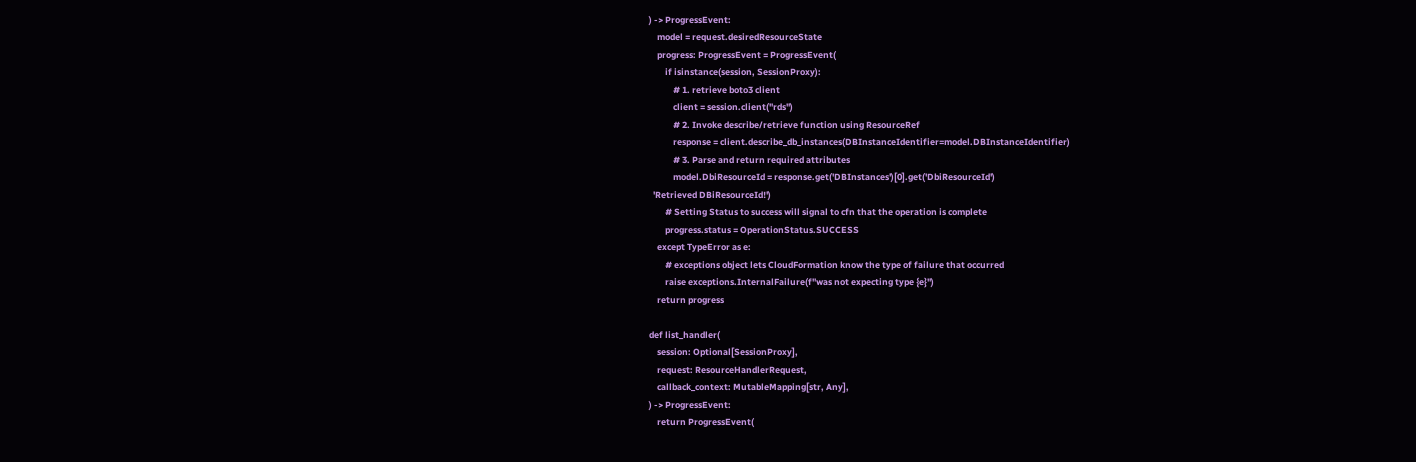) -> ProgressEvent:
    model = request.desiredResourceState
    progress: ProgressEvent = ProgressEvent(
        if isinstance(session, SessionProxy):
            # 1. retrieve boto3 client
            client = session.client("rds")
            # 2. Invoke describe/retrieve function using ResourceRef
            response = client.describe_db_instances(DBInstanceIdentifier=model.DBInstanceIdentifier)
            # 3. Parse and return required attributes
            model.DbiResourceId = response.get('DBInstances')[0].get('DbiResourceId')
  'Retrieved DBiResourceId!')
        # Setting Status to success will signal to cfn that the operation is complete
        progress.status = OperationStatus.SUCCESS
    except TypeError as e:
        # exceptions object lets CloudFormation know the type of failure that occurred
        raise exceptions.InternalFailure(f"was not expecting type {e}")
    return progress

def list_handler(
    session: Optional[SessionProxy],
    request: ResourceHandlerRequest,
    callback_context: MutableMapping[str, Any],
) -> ProgressEvent:
    return ProgressEvent(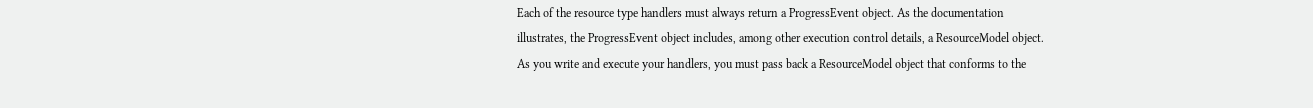Each of the resource type handlers must always return a ProgressEvent object. As the documentation illustrates, the ProgressEvent object includes, among other execution control details, a ResourceModel object. As you write and execute your handlers, you must pass back a ResourceModel object that conforms to the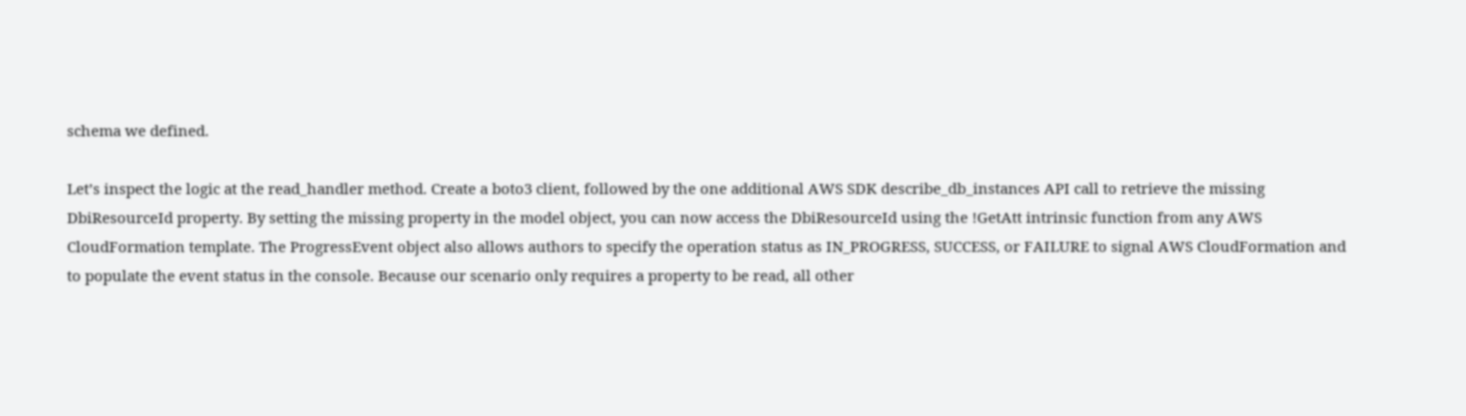schema we defined.

Let’s inspect the logic at the read_handler method. Create a boto3 client, followed by the one additional AWS SDK describe_db_instances API call to retrieve the missing DbiResourceId property. By setting the missing property in the model object, you can now access the DbiResourceId using the !GetAtt intrinsic function from any AWS CloudFormation template. The ProgressEvent object also allows authors to specify the operation status as IN_PROGRESS, SUCCESS, or FAILURE to signal AWS CloudFormation and to populate the event status in the console. Because our scenario only requires a property to be read, all other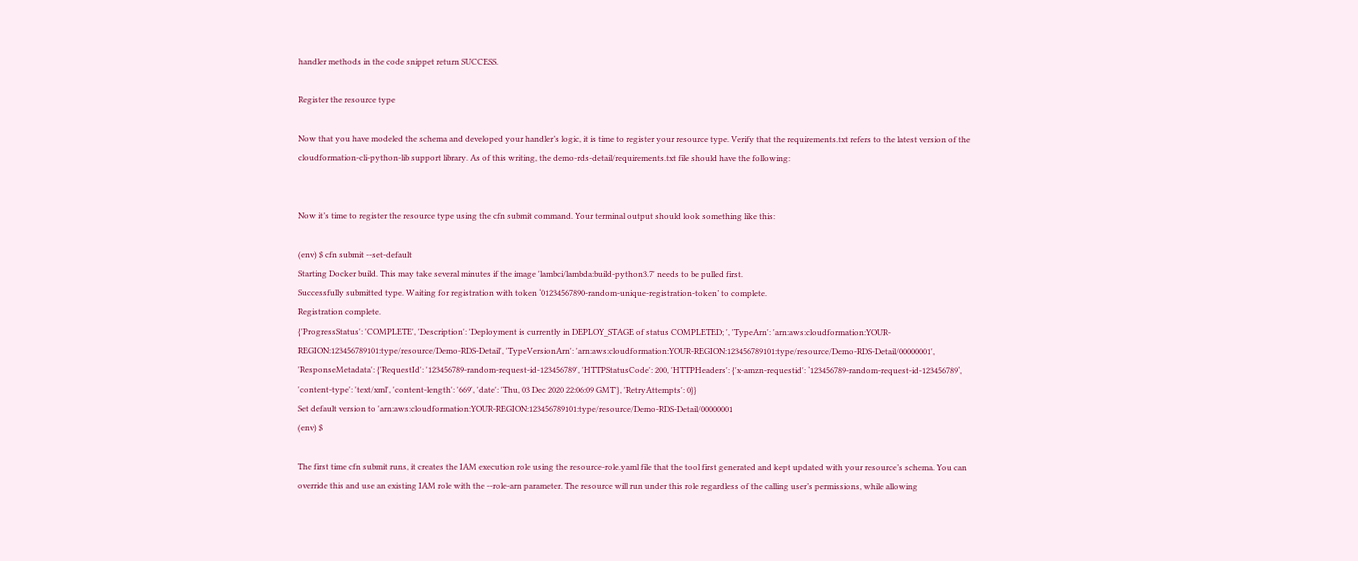handler methods in the code snippet return SUCCESS.

Register the resource type

Now that you have modeled the schema and developed your handler’s logic, it is time to register your resource type. Verify that the requirements.txt refers to the latest version of the cloudformation-cli-python-lib support library. As of this writing, the demo-rds-detail/requirements.txt file should have the following:


Now it’s time to register the resource type using the cfn submit command. Your terminal output should look something like this:

(env) $ cfn submit --set-default
Starting Docker build. This may take several minutes if the image 'lambci/lambda:build-python3.7' needs to be pulled first.
Successfully submitted type. Waiting for registration with token ‘01234567890-random-unique-registration-token’ to complete.
Registration complete.
{'ProgressStatus': 'COMPLETE', 'Description': 'Deployment is currently in DEPLOY_STAGE of status COMPLETED; ', 'TypeArn': 'arn:aws:cloudformation:YOUR-REGION:123456789101:type/resource/Demo-RDS-Detail', 'TypeVersionArn': 'arn:aws:cloudformation:YOUR-REGION:123456789101:type/resource/Demo-RDS-Detail/00000001', 'ResponseMetadata': {'RequestId': '123456789-random-request-id-123456789', 'HTTPStatusCode': 200, 'HTTPHeaders': {'x-amzn-requestid': ‘123456789-random-request-id-123456789‘, 'content-type': 'text/xml', 'content-length': '669', 'date': 'Thu, 03 Dec 2020 22:06:09 GMT'}, 'RetryAttempts': 0}}
Set default version to 'arn:aws:cloudformation:YOUR-REGION:123456789101:type/resource/Demo-RDS-Detail/00000001
(env) $

The first time cfn submit runs, it creates the IAM execution role using the resource-role.yaml file that the tool first generated and kept updated with your resource’s schema. You can override this and use an existing IAM role with the --role-arn parameter. The resource will run under this role regardless of the calling user’s permissions, while allowing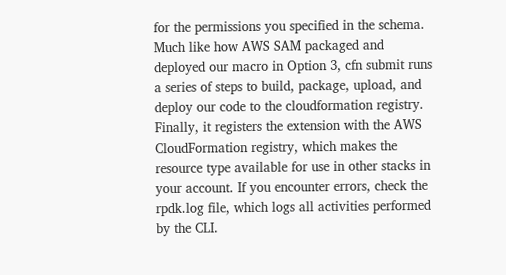for the permissions you specified in the schema. Much like how AWS SAM packaged and deployed our macro in Option 3, cfn submit runs a series of steps to build, package, upload, and deploy our code to the cloudformation registry. Finally, it registers the extension with the AWS CloudFormation registry, which makes the resource type available for use in other stacks in your account. If you encounter errors, check the rpdk.log file, which logs all activities performed by the CLI.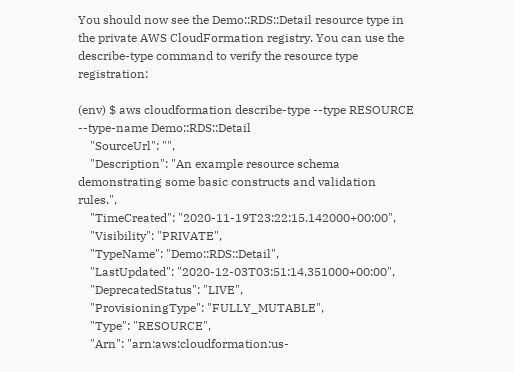You should now see the Demo::RDS::Detail resource type in the private AWS CloudFormation registry. You can use the describe-type command to verify the resource type registration:

(env) $ aws cloudformation describe-type --type RESOURCE --type-name Demo::RDS::Detail
    "SourceUrl": "",
    "Description": "An example resource schema demonstrating some basic constructs and validation rules.",
    "TimeCreated": "2020-11-19T23:22:15.142000+00:00",
    "Visibility": "PRIVATE",
    "TypeName": "Demo::RDS::Detail",
    "LastUpdated": "2020-12-03T03:51:14.351000+00:00",
    "DeprecatedStatus": "LIVE",
    "ProvisioningType": "FULLY_MUTABLE",
    "Type": "RESOURCE",
    "Arn": "arn:aws:cloudformation:us-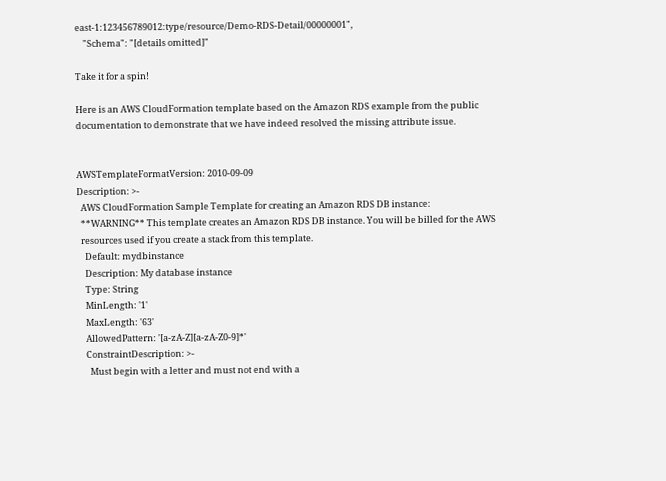east-1:123456789012:type/resource/Demo-RDS-Detail/00000001",
    "Schema": "[details omitted]"

Take it for a spin!

Here is an AWS CloudFormation template based on the Amazon RDS example from the public documentation to demonstrate that we have indeed resolved the missing attribute issue.


AWSTemplateFormatVersion: 2010-09-09
Description: >-
  AWS CloudFormation Sample Template for creating an Amazon RDS DB instance:
  **WARNING** This template creates an Amazon RDS DB instance. You will be billed for the AWS
  resources used if you create a stack from this template.
    Default: mydbinstance
    Description: My database instance
    Type: String
    MinLength: '1'
    MaxLength: '63'
    AllowedPattern: '[a-zA-Z][a-zA-Z0-9]*'
    ConstraintDescription: >-
      Must begin with a letter and must not end with a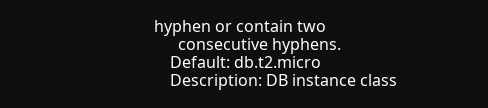hyphen or contain two
      consecutive hyphens.
    Default: db.t2.micro
    Description: DB instance class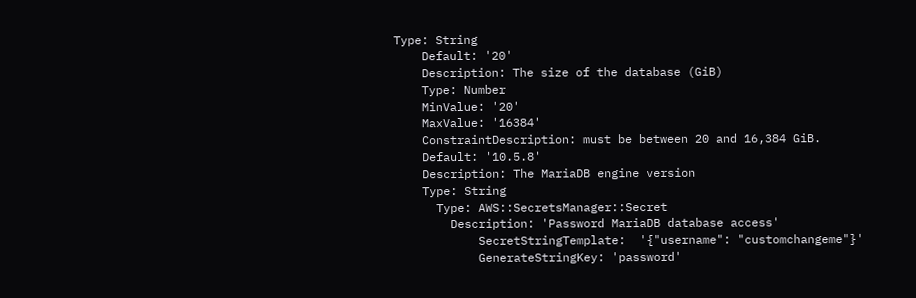Type: String
    Default: '20'
    Description: The size of the database (GiB)
    Type: Number
    MinValue: '20'
    MaxValue: '16384'
    ConstraintDescription: must be between 20 and 16,384 GiB.
    Default: '10.5.8'
    Description: The MariaDB engine version
    Type: String
      Type: AWS::SecretsManager::Secret
        Description: 'Password MariaDB database access'
            SecretStringTemplate:  '{"username": "customchangeme"}'
            GenerateStringKey: 'password'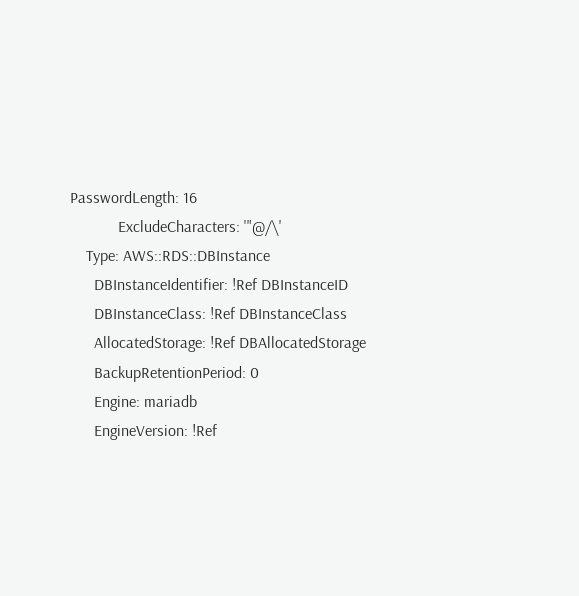PasswordLength: 16
            ExcludeCharacters: '"@/\'
    Type: AWS::RDS::DBInstance
      DBInstanceIdentifier: !Ref DBInstanceID
      DBInstanceClass: !Ref DBInstanceClass
      AllocatedStorage: !Ref DBAllocatedStorage
      BackupRetentionPeriod: 0
      Engine: mariadb
      EngineVersion: !Ref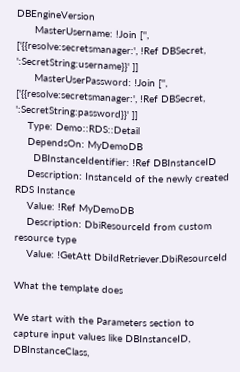DBEngineVersion
      MasterUsername: !Join ['', ['{{resolve:secretsmanager:', !Ref DBSecret, ':SecretString:username}}' ]]
      MasterUserPassword: !Join ['', ['{{resolve:secretsmanager:', !Ref DBSecret, ':SecretString:password}}' ]]
    Type: Demo::RDS::Detail
    DependsOn: MyDemoDB
      DBInstanceIdentifier: !Ref DBInstanceID
    Description: InstanceId of the newly created RDS Instance
    Value: !Ref MyDemoDB
    Description: DbiResourceId from custom resource type
    Value: !GetAtt DbiIdRetriever.DbiResourceId

What the template does

We start with the Parameters section to capture input values like DBInstanceID, DBInstanceClass,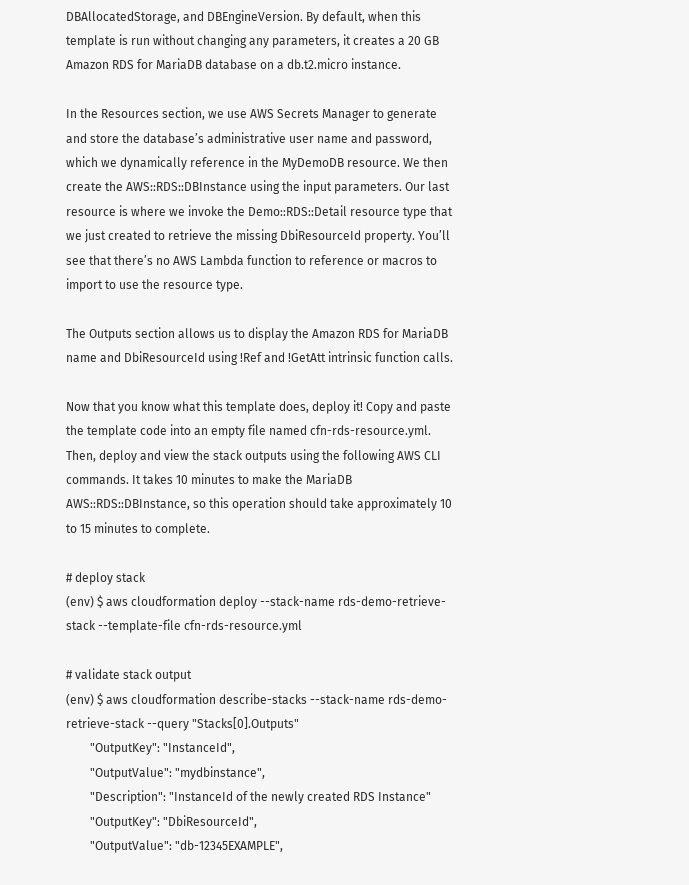DBAllocatedStorage, and DBEngineVersion. By default, when this template is run without changing any parameters, it creates a 20 GB Amazon RDS for MariaDB database on a db.t2.micro instance.

In the Resources section, we use AWS Secrets Manager to generate and store the database’s administrative user name and password, which we dynamically reference in the MyDemoDB resource. We then create the AWS::RDS::DBInstance using the input parameters. Our last resource is where we invoke the Demo::RDS::Detail resource type that we just created to retrieve the missing DbiResourceId property. You’ll see that there’s no AWS Lambda function to reference or macros to import to use the resource type.

The Outputs section allows us to display the Amazon RDS for MariaDB name and DbiResourceId using !Ref and !GetAtt intrinsic function calls.

Now that you know what this template does, deploy it! Copy and paste the template code into an empty file named cfn-rds-resource.yml. Then, deploy and view the stack outputs using the following AWS CLI commands. It takes 10 minutes to make the MariaDB AWS::RDS::DBInstance, so this operation should take approximately 10 to 15 minutes to complete.

# deploy stack
(env) $ aws cloudformation deploy --stack-name rds-demo-retrieve-stack --template-file cfn-rds-resource.yml

# validate stack output
(env) $ aws cloudformation describe-stacks --stack-name rds-demo-retrieve-stack --query "Stacks[0].Outputs"
        "OutputKey": "InstanceId",
        "OutputValue": "mydbinstance",
        "Description": "InstanceId of the newly created RDS Instance"
        "OutputKey": "DbiResourceId",
        "OutputValue": "db-12345EXAMPLE",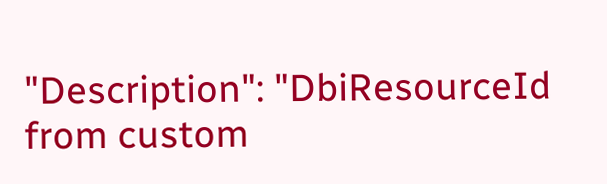"Description": "DbiResourceId from custom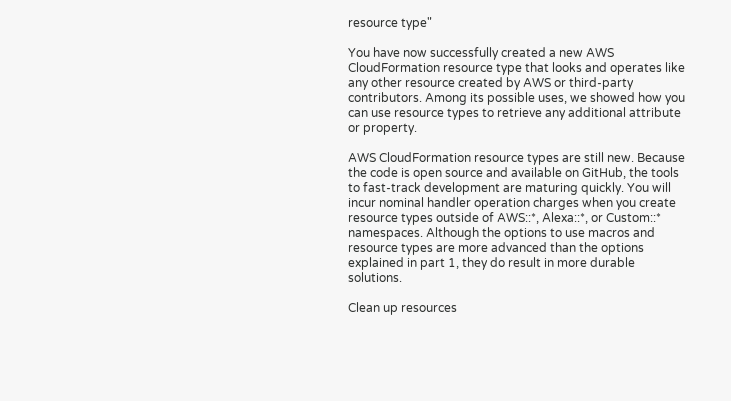resource type"

You have now successfully created a new AWS CloudFormation resource type that looks and operates like any other resource created by AWS or third-party contributors. Among its possible uses, we showed how you can use resource types to retrieve any additional attribute or property.

AWS CloudFormation resource types are still new. Because the code is open source and available on GitHub, the tools to fast-track development are maturing quickly. You will incur nominal handler operation charges when you create resource types outside of AWS::*, Alexa::*, or Custom::* namespaces. Although the options to use macros and resource types are more advanced than the options explained in part 1, they do result in more durable solutions.

Clean up resources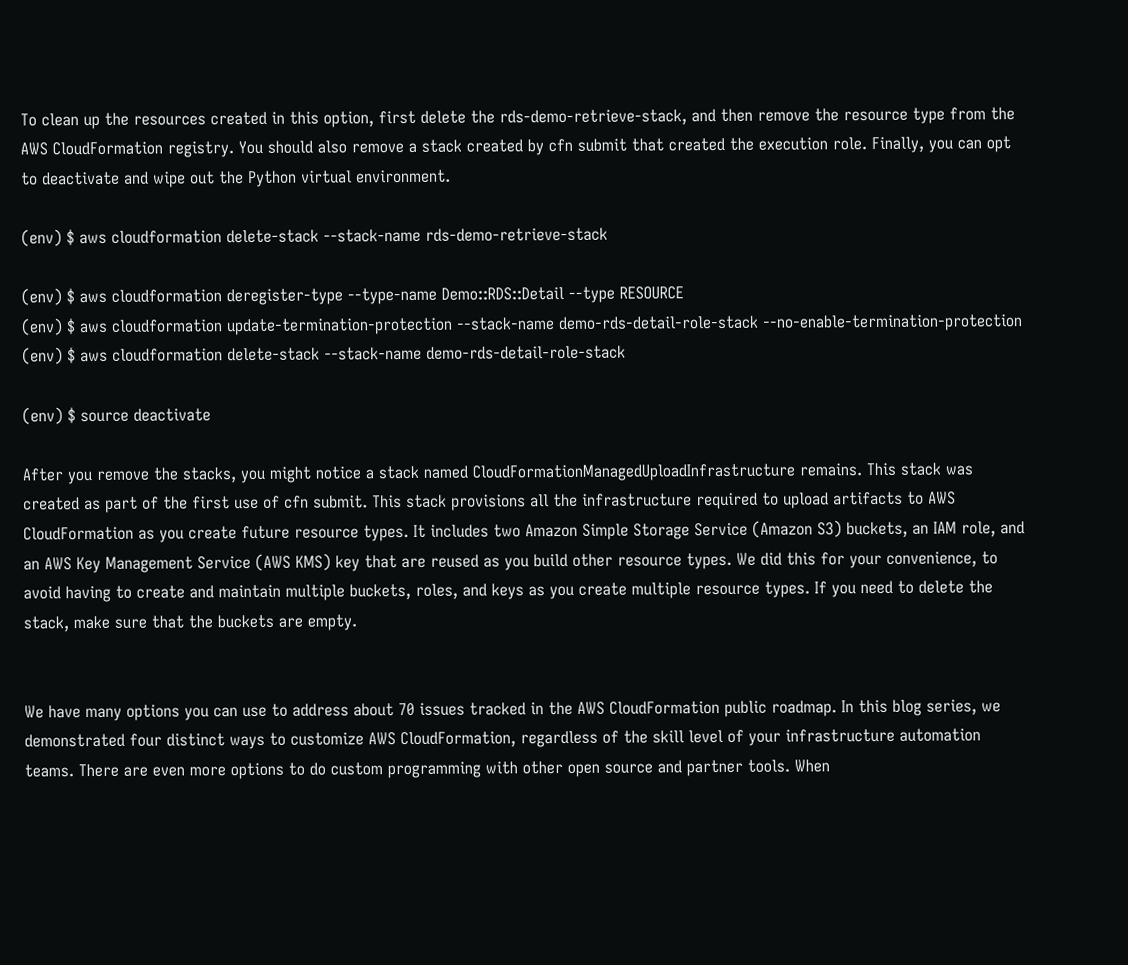To clean up the resources created in this option, first delete the rds-demo-retrieve-stack, and then remove the resource type from the AWS CloudFormation registry. You should also remove a stack created by cfn submit that created the execution role. Finally, you can opt to deactivate and wipe out the Python virtual environment.

(env) $ aws cloudformation delete-stack --stack-name rds-demo-retrieve-stack

(env) $ aws cloudformation deregister-type --type-name Demo::RDS::Detail --type RESOURCE
(env) $ aws cloudformation update-termination-protection --stack-name demo-rds-detail-role-stack --no-enable-termination-protection
(env) $ aws cloudformation delete-stack --stack-name demo-rds-detail-role-stack

(env) $ source deactivate

After you remove the stacks, you might notice a stack named CloudFormationManagedUploadInfrastructure remains. This stack was created as part of the first use of cfn submit. This stack provisions all the infrastructure required to upload artifacts to AWS CloudFormation as you create future resource types. It includes two Amazon Simple Storage Service (Amazon S3) buckets, an IAM role, and an AWS Key Management Service (AWS KMS) key that are reused as you build other resource types. We did this for your convenience, to avoid having to create and maintain multiple buckets, roles, and keys as you create multiple resource types. If you need to delete the stack, make sure that the buckets are empty.


We have many options you can use to address about 70 issues tracked in the AWS CloudFormation public roadmap. In this blog series, we demonstrated four distinct ways to customize AWS CloudFormation, regardless of the skill level of your infrastructure automation teams. There are even more options to do custom programming with other open source and partner tools. When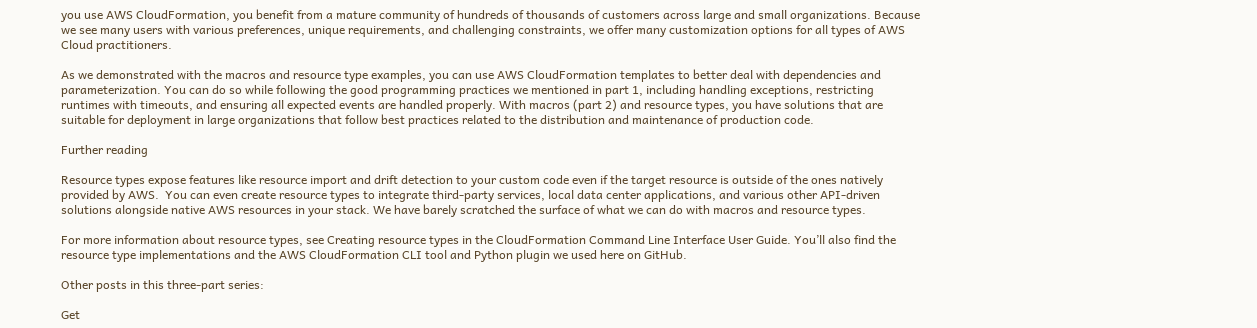you use AWS CloudFormation, you benefit from a mature community of hundreds of thousands of customers across large and small organizations. Because we see many users with various preferences, unique requirements, and challenging constraints, we offer many customization options for all types of AWS Cloud practitioners.

As we demonstrated with the macros and resource type examples, you can use AWS CloudFormation templates to better deal with dependencies and parameterization. You can do so while following the good programming practices we mentioned in part 1, including handling exceptions, restricting runtimes with timeouts, and ensuring all expected events are handled properly. With macros (part 2) and resource types, you have solutions that are suitable for deployment in large organizations that follow best practices related to the distribution and maintenance of production code.

Further reading

Resource types expose features like resource import and drift detection to your custom code even if the target resource is outside of the ones natively provided by AWS.  You can even create resource types to integrate third-party services, local data center applications, and various other API-driven solutions alongside native AWS resources in your stack. We have barely scratched the surface of what we can do with macros and resource types.

For more information about resource types, see Creating resource types in the CloudFormation Command Line Interface User Guide. You’ll also find the resource type implementations and the AWS CloudFormation CLI tool and Python plugin we used here on GitHub.

Other posts in this three-part series:

Get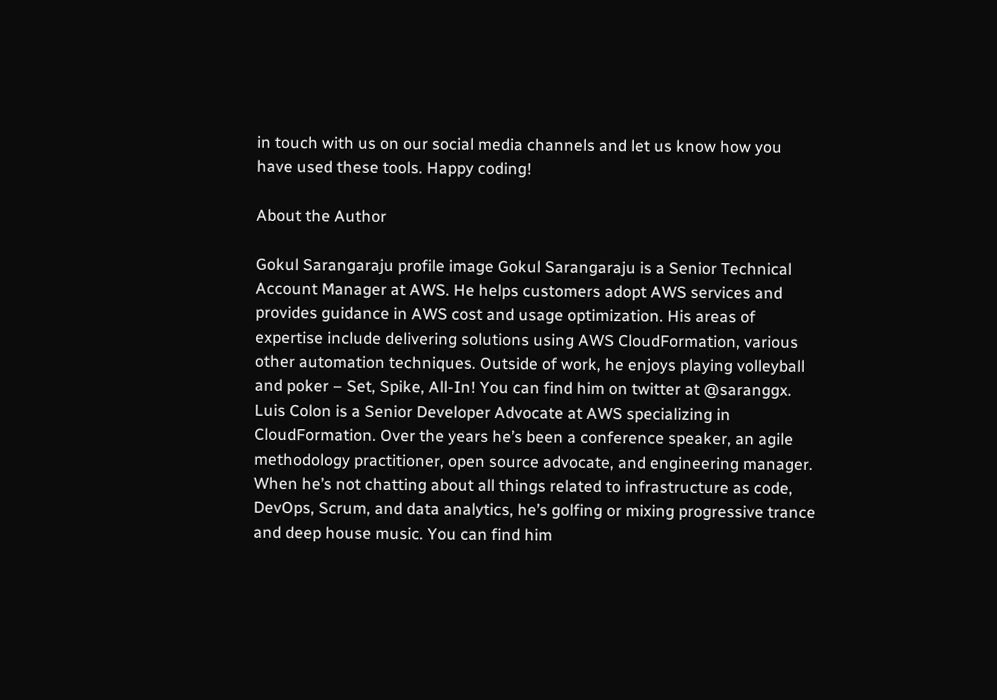in touch with us on our social media channels and let us know how you have used these tools. Happy coding!

About the Author

Gokul Sarangaraju profile image Gokul Sarangaraju is a Senior Technical Account Manager at AWS. He helps customers adopt AWS services and provides guidance in AWS cost and usage optimization. His areas of expertise include delivering solutions using AWS CloudFormation, various other automation techniques. Outside of work, he enjoys playing volleyball and poker – Set, Spike, All-In! You can find him on twitter at @saranggx.
Luis Colon is a Senior Developer Advocate at AWS specializing in CloudFormation. Over the years he’s been a conference speaker, an agile methodology practitioner, open source advocate, and engineering manager. When he’s not chatting about all things related to infrastructure as code, DevOps, Scrum, and data analytics, he’s golfing or mixing progressive trance and deep house music. You can find him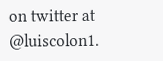on twitter at @luiscolon1.